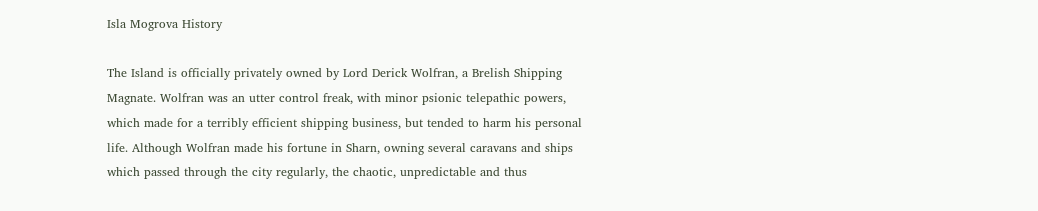Isla Mogrova History

The Island is officially privately owned by Lord Derick Wolfran, a Brelish Shipping Magnate. Wolfran was an utter control freak, with minor psionic telepathic powers, which made for a terribly efficient shipping business, but tended to harm his personal life. Although Wolfran made his fortune in Sharn, owning several caravans and ships which passed through the city regularly, the chaotic, unpredictable and thus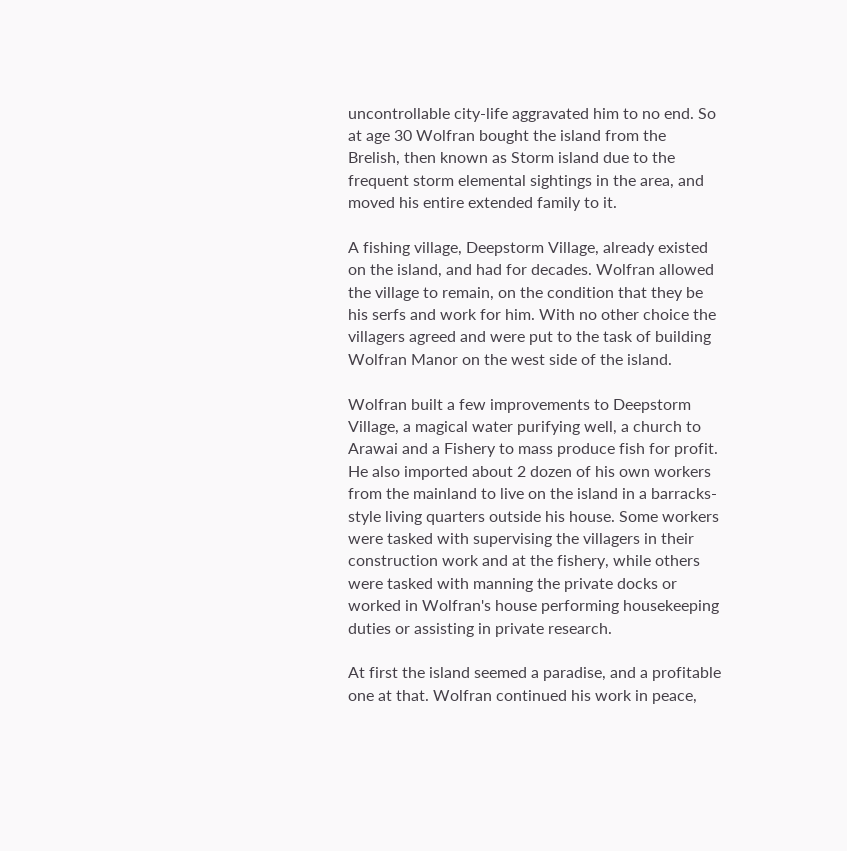uncontrollable city-life aggravated him to no end. So at age 30 Wolfran bought the island from the Brelish, then known as Storm island due to the frequent storm elemental sightings in the area, and moved his entire extended family to it.

A fishing village, Deepstorm Village, already existed on the island, and had for decades. Wolfran allowed the village to remain, on the condition that they be his serfs and work for him. With no other choice the villagers agreed and were put to the task of building Wolfran Manor on the west side of the island.

Wolfran built a few improvements to Deepstorm Village, a magical water purifying well, a church to Arawai and a Fishery to mass produce fish for profit. He also imported about 2 dozen of his own workers from the mainland to live on the island in a barracks-style living quarters outside his house. Some workers were tasked with supervising the villagers in their construction work and at the fishery, while others were tasked with manning the private docks or worked in Wolfran's house performing housekeeping duties or assisting in private research.

At first the island seemed a paradise, and a profitable one at that. Wolfran continued his work in peace,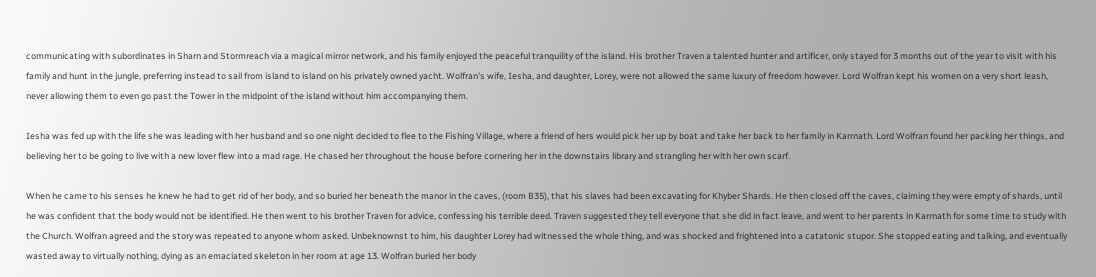communicating with subordinates in Sharn and Stormreach via a magical mirror network, and his family enjoyed the peaceful tranquility of the island. His brother Traven a talented hunter and artificer, only stayed for 3 months out of the year to visit with his family and hunt in the jungle, preferring instead to sail from island to island on his privately owned yacht. Wolfran's wife, Iesha, and daughter, Lorey, were not allowed the same luxury of freedom however. Lord Wolfran kept his women on a very short leash, never allowing them to even go past the Tower in the midpoint of the island without him accompanying them.

Iesha was fed up with the life she was leading with her husband and so one night decided to flee to the Fishing Village, where a friend of hers would pick her up by boat and take her back to her family in Karrnath. Lord Wolfran found her packing her things, and believing her to be going to live with a new lover flew into a mad rage. He chased her throughout the house before cornering her in the downstairs library and strangling her with her own scarf.

When he came to his senses he knew he had to get rid of her body, and so buried her beneath the manor in the caves, (room B35), that his slaves had been excavating for Khyber Shards. He then closed off the caves, claiming they were empty of shards, until he was confident that the body would not be identified. He then went to his brother Traven for advice, confessing his terrible deed. Traven suggested they tell everyone that she did in fact leave, and went to her parents in Karrnath for some time to study with the Church. Wolfran agreed and the story was repeated to anyone whom asked. Unbeknownst to him, his daughter Lorey had witnessed the whole thing, and was shocked and frightened into a catatonic stupor. She stopped eating and talking, and eventually wasted away to virtually nothing, dying as an emaciated skeleton in her room at age 13. Wolfran buried her body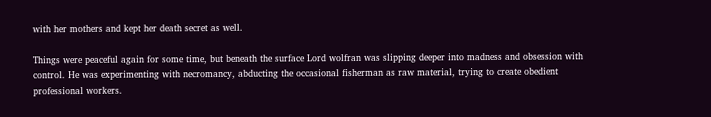with her mothers and kept her death secret as well.

Things were peaceful again for some time, but beneath the surface Lord wolfran was slipping deeper into madness and obsession with control. He was experimenting with necromancy, abducting the occasional fisherman as raw material, trying to create obedient professional workers.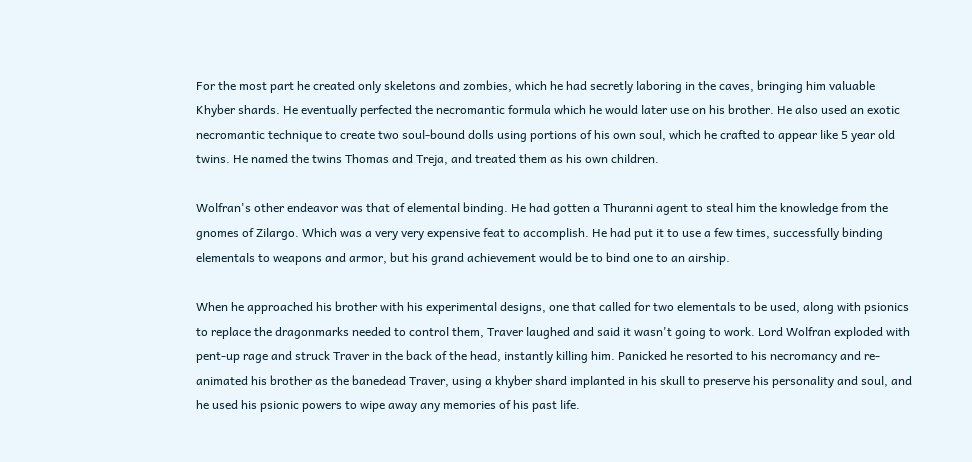For the most part he created only skeletons and zombies, which he had secretly laboring in the caves, bringing him valuable Khyber shards. He eventually perfected the necromantic formula which he would later use on his brother. He also used an exotic necromantic technique to create two soul-bound dolls using portions of his own soul, which he crafted to appear like 5 year old twins. He named the twins Thomas and Treja, and treated them as his own children.

Wolfran's other endeavor was that of elemental binding. He had gotten a Thuranni agent to steal him the knowledge from the gnomes of Zilargo. Which was a very very expensive feat to accomplish. He had put it to use a few times, successfully binding elementals to weapons and armor, but his grand achievement would be to bind one to an airship.

When he approached his brother with his experimental designs, one that called for two elementals to be used, along with psionics to replace the dragonmarks needed to control them, Traver laughed and said it wasn't going to work. Lord Wolfran exploded with pent-up rage and struck Traver in the back of the head, instantly killing him. Panicked he resorted to his necromancy and re-animated his brother as the banedead Traver, using a khyber shard implanted in his skull to preserve his personality and soul, and he used his psionic powers to wipe away any memories of his past life.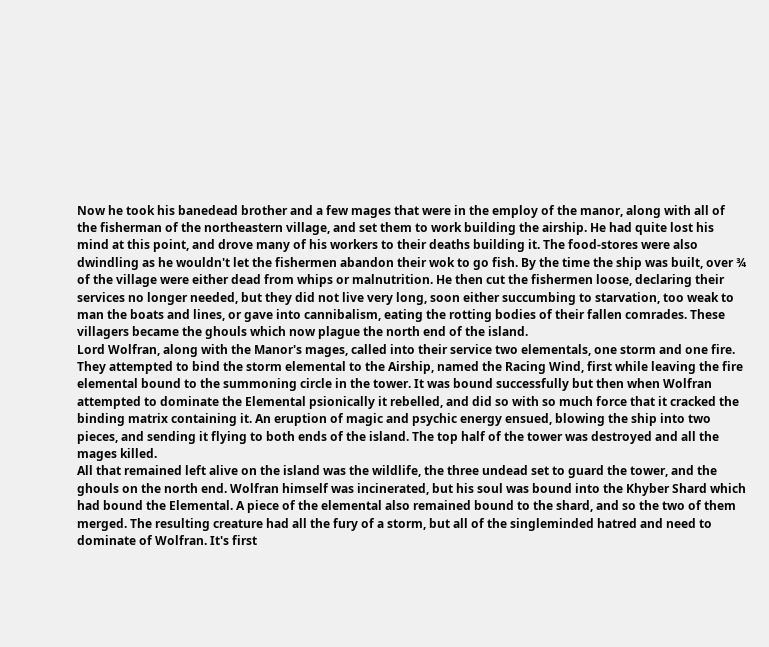Now he took his banedead brother and a few mages that were in the employ of the manor, along with all of the fisherman of the northeastern village, and set them to work building the airship. He had quite lost his mind at this point, and drove many of his workers to their deaths building it. The food-stores were also dwindling as he wouldn't let the fishermen abandon their wok to go fish. By the time the ship was built, over ¾ of the village were either dead from whips or malnutrition. He then cut the fishermen loose, declaring their services no longer needed, but they did not live very long, soon either succumbing to starvation, too weak to man the boats and lines, or gave into cannibalism, eating the rotting bodies of their fallen comrades. These villagers became the ghouls which now plague the north end of the island.
Lord Wolfran, along with the Manor's mages, called into their service two elementals, one storm and one fire. They attempted to bind the storm elemental to the Airship, named the Racing Wind, first while leaving the fire elemental bound to the summoning circle in the tower. It was bound successfully but then when Wolfran attempted to dominate the Elemental psionically it rebelled, and did so with so much force that it cracked the binding matrix containing it. An eruption of magic and psychic energy ensued, blowing the ship into two pieces, and sending it flying to both ends of the island. The top half of the tower was destroyed and all the mages killed.
All that remained left alive on the island was the wildlife, the three undead set to guard the tower, and the ghouls on the north end. Wolfran himself was incinerated, but his soul was bound into the Khyber Shard which had bound the Elemental. A piece of the elemental also remained bound to the shard, and so the two of them merged. The resulting creature had all the fury of a storm, but all of the singleminded hatred and need to dominate of Wolfran. It's first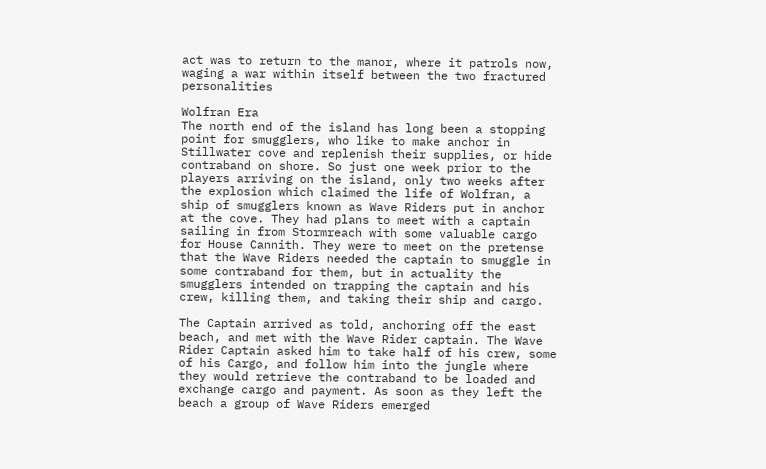act was to return to the manor, where it patrols now, waging a war within itself between the two fractured personalities

Wolfran Era
The north end of the island has long been a stopping point for smugglers, who like to make anchor in Stillwater cove and replenish their supplies, or hide contraband on shore. So just one week prior to the players arriving on the island, only two weeks after the explosion which claimed the life of Wolfran, a ship of smugglers known as Wave Riders put in anchor at the cove. They had plans to meet with a captain sailing in from Stormreach with some valuable cargo for House Cannith. They were to meet on the pretense that the Wave Riders needed the captain to smuggle in some contraband for them, but in actuality the smugglers intended on trapping the captain and his crew, killing them, and taking their ship and cargo.

The Captain arrived as told, anchoring off the east beach, and met with the Wave Rider captain. The Wave Rider Captain asked him to take half of his crew, some of his Cargo, and follow him into the jungle where they would retrieve the contraband to be loaded and exchange cargo and payment. As soon as they left the beach a group of Wave Riders emerged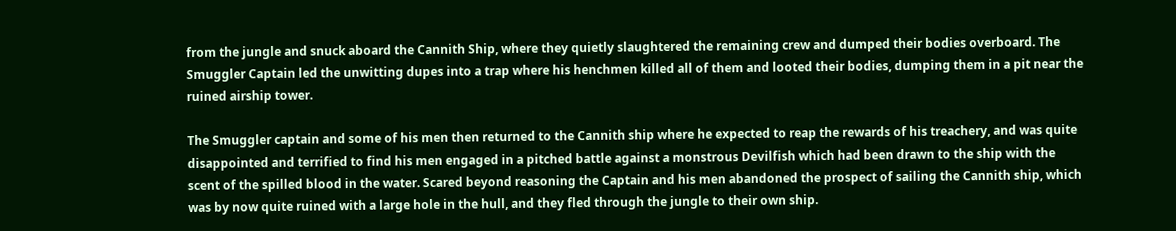from the jungle and snuck aboard the Cannith Ship, where they quietly slaughtered the remaining crew and dumped their bodies overboard. The Smuggler Captain led the unwitting dupes into a trap where his henchmen killed all of them and looted their bodies, dumping them in a pit near the ruined airship tower.

The Smuggler captain and some of his men then returned to the Cannith ship where he expected to reap the rewards of his treachery, and was quite disappointed and terrified to find his men engaged in a pitched battle against a monstrous Devilfish which had been drawn to the ship with the scent of the spilled blood in the water. Scared beyond reasoning the Captain and his men abandoned the prospect of sailing the Cannith ship, which was by now quite ruined with a large hole in the hull, and they fled through the jungle to their own ship.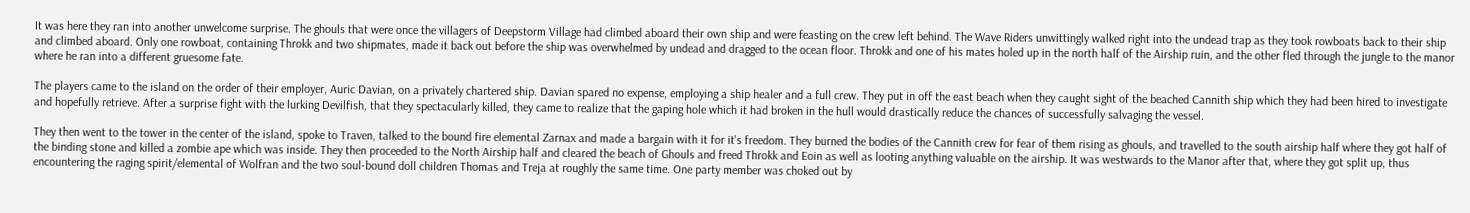It was here they ran into another unwelcome surprise. The ghouls that were once the villagers of Deepstorm Village had climbed aboard their own ship and were feasting on the crew left behind. The Wave Riders unwittingly walked right into the undead trap as they took rowboats back to their ship and climbed aboard. Only one rowboat, containing Throkk and two shipmates, made it back out before the ship was overwhelmed by undead and dragged to the ocean floor. Throkk and one of his mates holed up in the north half of the Airship ruin, and the other fled through the jungle to the manor where he ran into a different gruesome fate.

The players came to the island on the order of their employer, Auric Davian, on a privately chartered ship. Davian spared no expense, employing a ship healer and a full crew. They put in off the east beach when they caught sight of the beached Cannith ship which they had been hired to investigate and hopefully retrieve. After a surprise fight with the lurking Devilfish, that they spectacularly killed, they came to realize that the gaping hole which it had broken in the hull would drastically reduce the chances of successfully salvaging the vessel.

They then went to the tower in the center of the island, spoke to Traven, talked to the bound fire elemental Zarnax and made a bargain with it for it's freedom. They burned the bodies of the Cannith crew for fear of them rising as ghouls, and travelled to the south airship half where they got half of the binding stone and killed a zombie ape which was inside. They then proceeded to the North Airship half and cleared the beach of Ghouls and freed Throkk and Eoin as well as looting anything valuable on the airship. It was westwards to the Manor after that, where they got split up, thus encountering the raging spirit/elemental of Wolfran and the two soul-bound doll children Thomas and Treja at roughly the same time. One party member was choked out by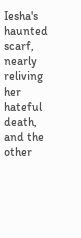Iesha's haunted scarf, nearly reliving her hateful death, and the other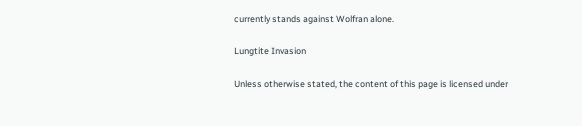currently stands against Wolfran alone.

Lungtite Invasion

Unless otherwise stated, the content of this page is licensed under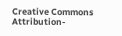Creative Commons Attribution-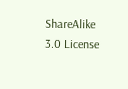ShareAlike 3.0 License